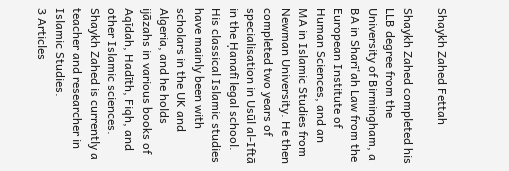Shaykh Zahed Fettah

Shaykh Zahed completed his LLB degree from the University of Birmingham, a BA in Sharī'ah Law from the European Institute of Human Sciences, and an MA in Islamic Studies from Newman University. He then completed two years of specialisation in Usūl al-Iftā in the Ḥanafī legal school. His classical Islamic studies have mainly been with scholars in the UK and Algeria, and he holds ijāzahs in various books of Aqīdah, Hadīth, Fiqh, and other Islamic sciences. Shaykh Zahed is currently a teacher and researcher in Islamic Studies.
3 Articles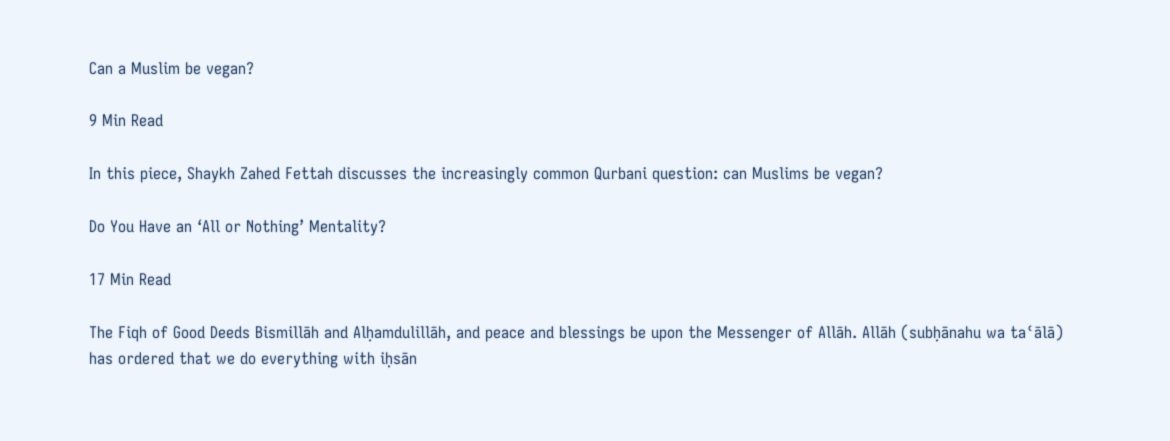Can a Muslim be vegan?

9 Min Read

In this piece, Shaykh Zahed Fettah discusses the increasingly common Qurbani question: can Muslims be vegan?

Do You Have an ‘All or Nothing’ Mentality?

17 Min Read

The Fiqh of Good Deeds Bismillāh and Alḥamdulillāh, and peace and blessings be upon the Messenger of Allāh. Allāh (subḥānahu wa taʿālā) has ordered that we do everything with iḥsān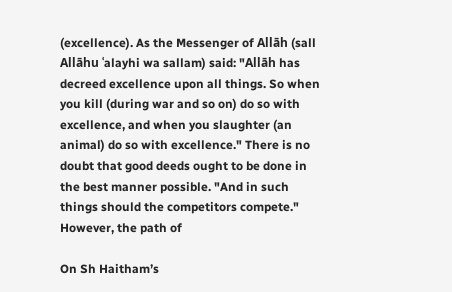(excellence). As the Messenger of Allāh (sall Allāhu ʿalayhi wa sallam) said: "Allāh has decreed excellence upon all things. So when you kill (during war and so on) do so with excellence, and when you slaughter (an animal) do so with excellence." There is no doubt that good deeds ought to be done in the best manner possible. "And in such things should the competitors compete." However, the path of

On Sh Haitham’s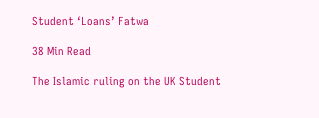Student ‘Loans’ Fatwa

38 Min Read

The Islamic ruling on the UK Student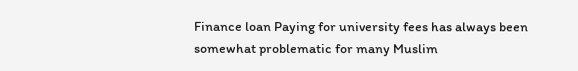Finance loan Paying for university fees has always been somewhat problematic for many Muslim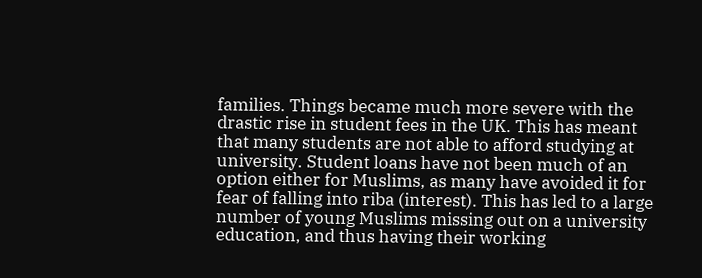families. Things became much more severe with the drastic rise in student fees in the UK. This has meant that many students are not able to afford studying at university. Student loans have not been much of an option either for Muslims, as many have avoided it for fear of falling into riba (interest). This has led to a large number of young Muslims missing out on a university education, and thus having their working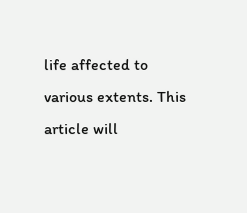life affected to various extents. This article will